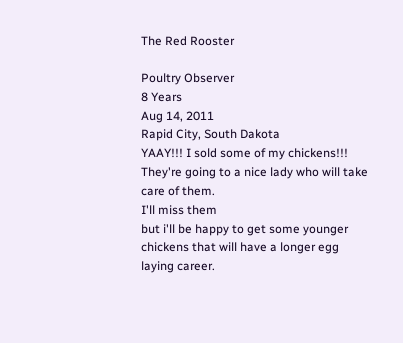The Red Rooster

Poultry Observer
8 Years
Aug 14, 2011
Rapid City, South Dakota
YAAY!!! I sold some of my chickens!!! They're going to a nice lady who will take care of them.
I'll miss them
but i'll be happy to get some younger chickens that will have a longer egg laying career.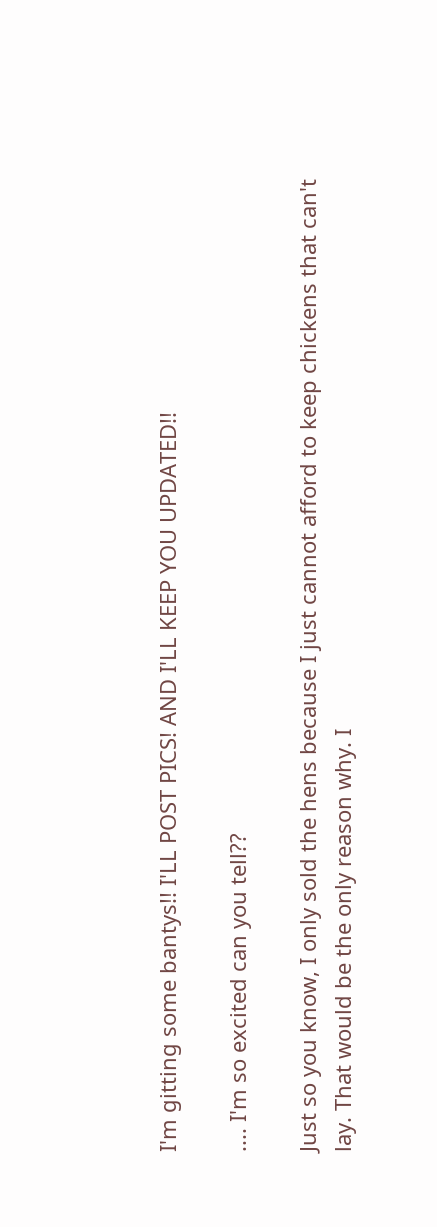I'm gitting some bantys!! I'LL POST PICS! AND I'LL KEEP YOU UPDATED!!

.... I'm so excited can you tell??

Just so you know, I only sold the hens because I just cannot afford to keep chickens that can't lay. That would be the only reason why. I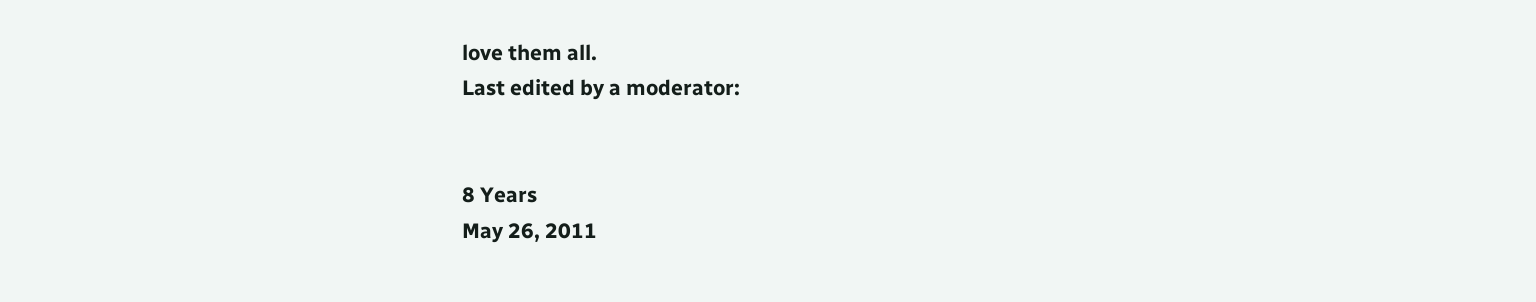love them all.
Last edited by a moderator:


8 Years
May 26, 2011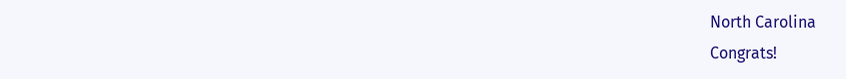North Carolina
Congrats!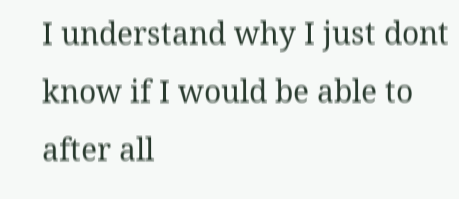I understand why I just dont know if I would be able to after all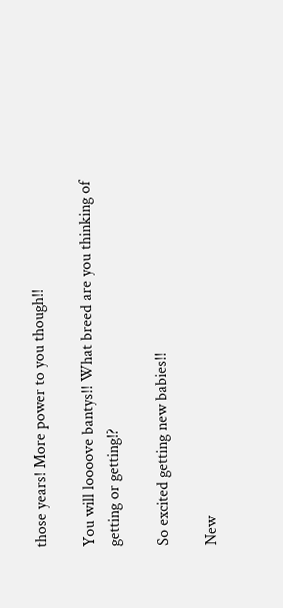those years! More power to you though!!

You will loooove bantys!! What breed are you thinking of getting or getting!?

So excited getting new babies!!

New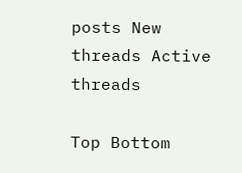posts New threads Active threads

Top Bottom